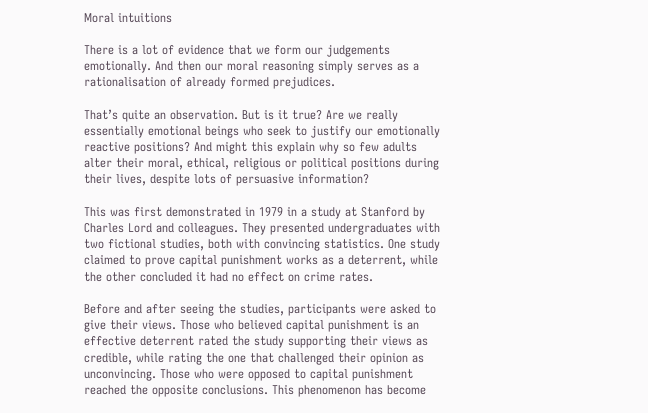Moral intuitions

There is a lot of evidence that we form our judgements emotionally. And then our moral reasoning simply serves as a rationalisation of already formed prejudices.

That’s quite an observation. But is it true? Are we really essentially emotional beings who seek to justify our emotionally reactive positions? And might this explain why so few adults alter their moral, ethical, religious or political positions during their lives, despite lots of persuasive information?

This was first demonstrated in 1979 in a study at Stanford by Charles Lord and colleagues. They presented undergraduates with two fictional studies, both with convincing statistics. One study claimed to prove capital punishment works as a deterrent, while the other concluded it had no effect on crime rates.

Before and after seeing the studies, participants were asked to give their views. Those who believed capital punishment is an effective deterrent rated the study supporting their views as credible, while rating the one that challenged their opinion as unconvincing. Those who were opposed to capital punishment reached the opposite conclusions. This phenomenon has become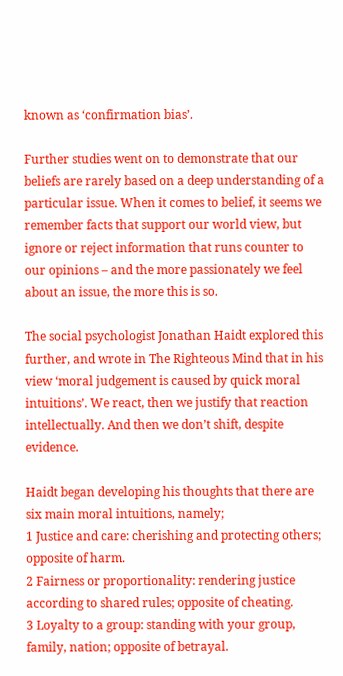known as ‘confirmation bias’.

Further studies went on to demonstrate that our beliefs are rarely based on a deep understanding of a particular issue. When it comes to belief, it seems we remember facts that support our world view, but ignore or reject information that runs counter to our opinions – and the more passionately we feel about an issue, the more this is so.

The social psychologist Jonathan Haidt explored this further, and wrote in The Righteous Mind that in his view ‘moral judgement is caused by quick moral intuitions’. We react, then we justify that reaction intellectually. And then we don’t shift, despite evidence.

Haidt began developing his thoughts that there are six main moral intuitions, namely;
1 Justice and care: cherishing and protecting others; opposite of harm.
2 Fairness or proportionality: rendering justice according to shared rules; opposite of cheating.
3 Loyalty to a group: standing with your group, family, nation; opposite of betrayal.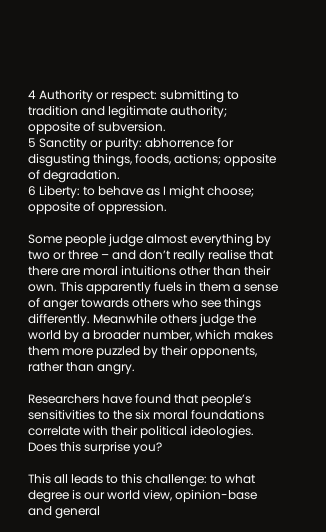4 Authority or respect: submitting to tradition and legitimate authority; opposite of subversion.
5 Sanctity or purity: abhorrence for disgusting things, foods, actions; opposite of degradation.
6 Liberty: to behave as I might choose; opposite of oppression.

Some people judge almost everything by two or three – and don’t really realise that there are moral intuitions other than their own. This apparently fuels in them a sense of anger towards others who see things differently. Meanwhile others judge the world by a broader number, which makes them more puzzled by their opponents, rather than angry.

Researchers have found that people’s sensitivities to the six moral foundations correlate with their political ideologies. Does this surprise you?

This all leads to this challenge: to what degree is our world view, opinion-base and general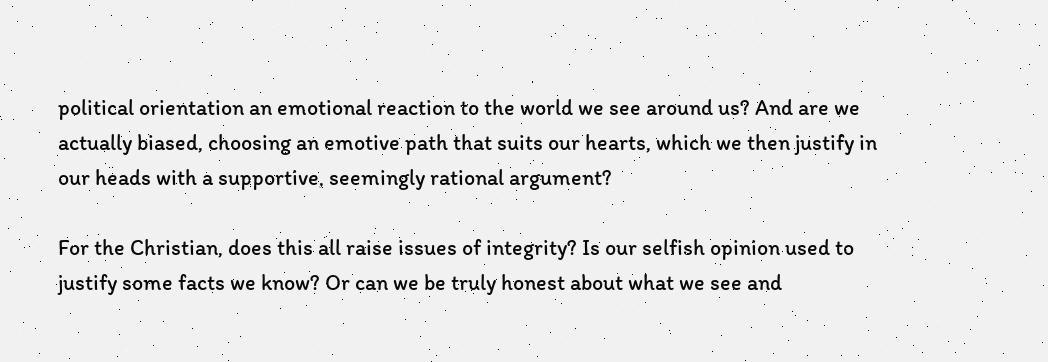political orientation an emotional reaction to the world we see around us? And are we actually biased, choosing an emotive path that suits our hearts, which we then justify in our heads with a supportive, seemingly rational argument?

For the Christian, does this all raise issues of integrity? Is our selfish opinion used to justify some facts we know? Or can we be truly honest about what we see and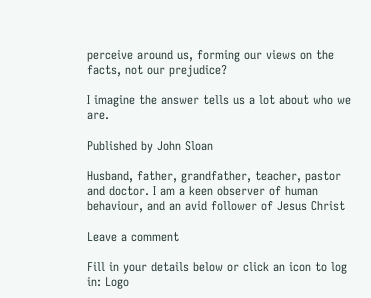perceive around us, forming our views on the facts, not our prejudice?

I imagine the answer tells us a lot about who we are.

Published by John Sloan

Husband, father, grandfather, teacher, pastor and doctor. I am a keen observer of human behaviour, and an avid follower of Jesus Christ

Leave a comment

Fill in your details below or click an icon to log in: Logo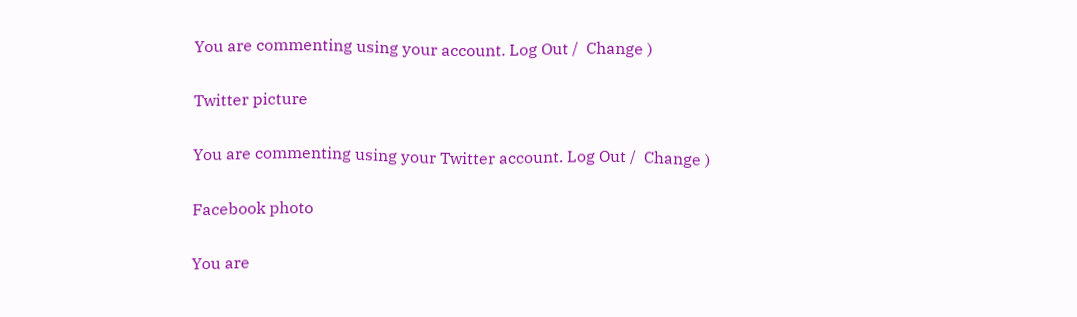You are commenting using your account. Log Out /  Change )

Twitter picture

You are commenting using your Twitter account. Log Out /  Change )

Facebook photo

You are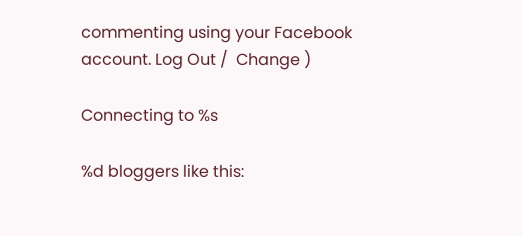commenting using your Facebook account. Log Out /  Change )

Connecting to %s

%d bloggers like this: